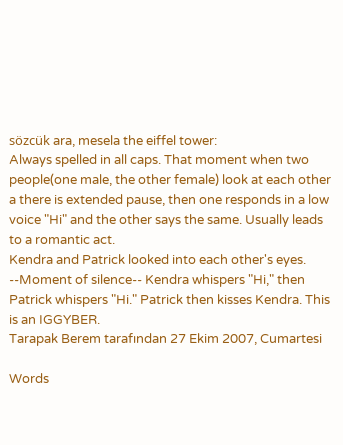sözcük ara, mesela the eiffel tower:
Always spelled in all caps. That moment when two people(one male, the other female) look at each other a there is extended pause, then one responds in a low voice "Hi" and the other says the same. Usually leads to a romantic act.
Kendra and Patrick looked into each other's eyes. --Moment of silence-- Kendra whispers "Hi," then Patrick whispers "Hi." Patrick then kisses Kendra. This is an IGGYBER.
Tarapak Berem tarafından 27 Ekim 2007, Cumartesi

Words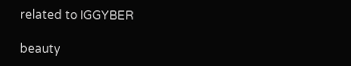related to IGGYBER

beauty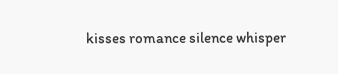kisses romance silence whisper